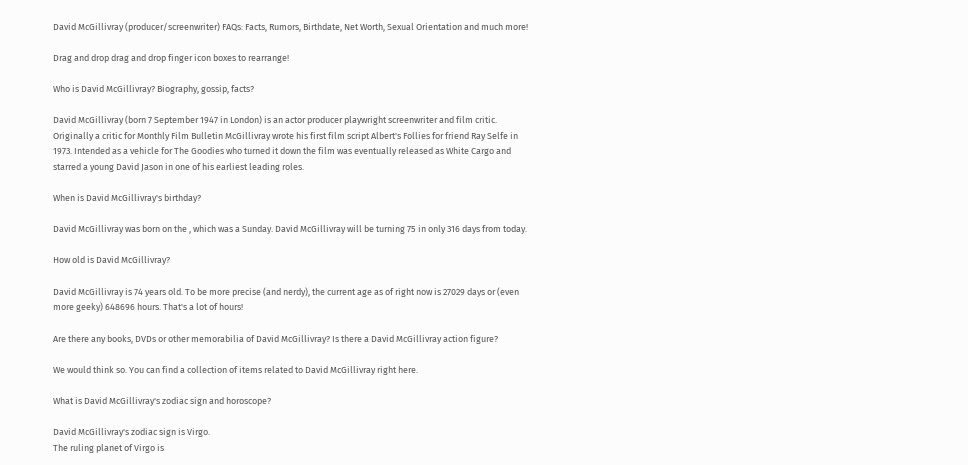David McGillivray (producer/screenwriter) FAQs: Facts, Rumors, Birthdate, Net Worth, Sexual Orientation and much more!

Drag and drop drag and drop finger icon boxes to rearrange!

Who is David McGillivray? Biography, gossip, facts?

David McGillivray (born 7 September 1947 in London) is an actor producer playwright screenwriter and film critic. Originally a critic for Monthly Film Bulletin McGillivray wrote his first film script Albert's Follies for friend Ray Selfe in 1973. Intended as a vehicle for The Goodies who turned it down the film was eventually released as White Cargo and starred a young David Jason in one of his earliest leading roles.

When is David McGillivray's birthday?

David McGillivray was born on the , which was a Sunday. David McGillivray will be turning 75 in only 316 days from today.

How old is David McGillivray?

David McGillivray is 74 years old. To be more precise (and nerdy), the current age as of right now is 27029 days or (even more geeky) 648696 hours. That's a lot of hours!

Are there any books, DVDs or other memorabilia of David McGillivray? Is there a David McGillivray action figure?

We would think so. You can find a collection of items related to David McGillivray right here.

What is David McGillivray's zodiac sign and horoscope?

David McGillivray's zodiac sign is Virgo.
The ruling planet of Virgo is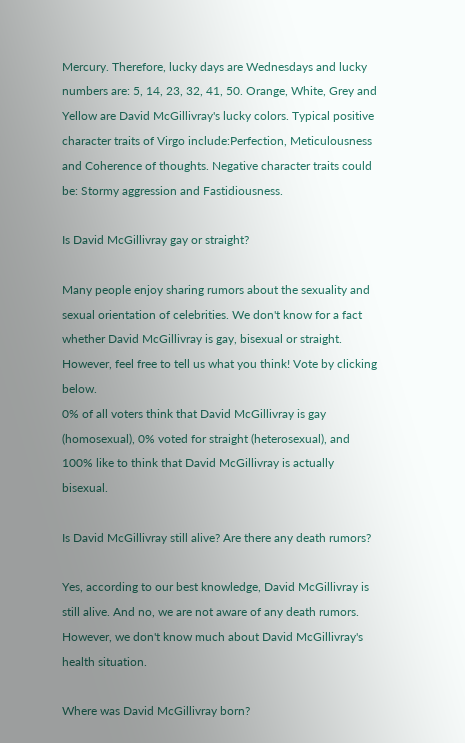Mercury. Therefore, lucky days are Wednesdays and lucky numbers are: 5, 14, 23, 32, 41, 50. Orange, White, Grey and Yellow are David McGillivray's lucky colors. Typical positive character traits of Virgo include:Perfection, Meticulousness and Coherence of thoughts. Negative character traits could be: Stormy aggression and Fastidiousness.

Is David McGillivray gay or straight?

Many people enjoy sharing rumors about the sexuality and sexual orientation of celebrities. We don't know for a fact whether David McGillivray is gay, bisexual or straight. However, feel free to tell us what you think! Vote by clicking below.
0% of all voters think that David McGillivray is gay (homosexual), 0% voted for straight (heterosexual), and 100% like to think that David McGillivray is actually bisexual.

Is David McGillivray still alive? Are there any death rumors?

Yes, according to our best knowledge, David McGillivray is still alive. And no, we are not aware of any death rumors. However, we don't know much about David McGillivray's health situation.

Where was David McGillivray born?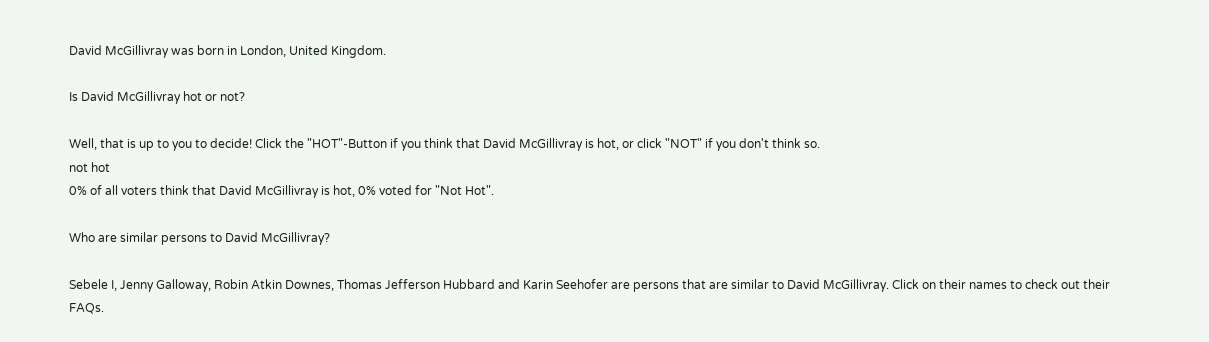David McGillivray was born in London, United Kingdom.

Is David McGillivray hot or not?

Well, that is up to you to decide! Click the "HOT"-Button if you think that David McGillivray is hot, or click "NOT" if you don't think so.
not hot
0% of all voters think that David McGillivray is hot, 0% voted for "Not Hot".

Who are similar persons to David McGillivray?

Sebele I, Jenny Galloway, Robin Atkin Downes, Thomas Jefferson Hubbard and Karin Seehofer are persons that are similar to David McGillivray. Click on their names to check out their FAQs.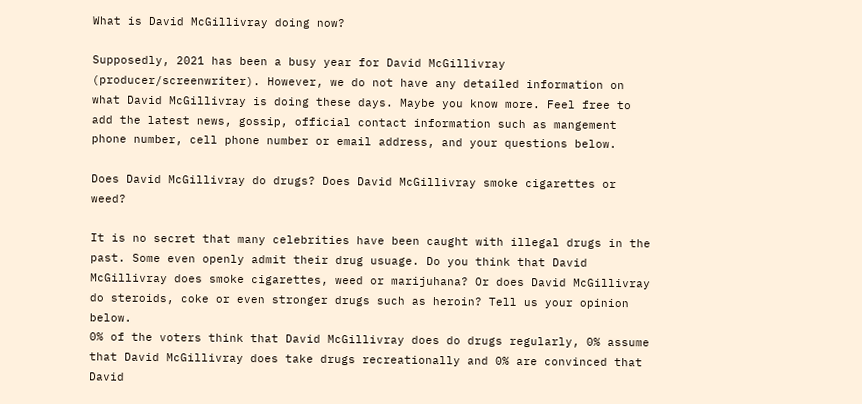What is David McGillivray doing now?

Supposedly, 2021 has been a busy year for David McGillivray (producer/screenwriter). However, we do not have any detailed information on what David McGillivray is doing these days. Maybe you know more. Feel free to add the latest news, gossip, official contact information such as mangement phone number, cell phone number or email address, and your questions below.

Does David McGillivray do drugs? Does David McGillivray smoke cigarettes or weed?

It is no secret that many celebrities have been caught with illegal drugs in the past. Some even openly admit their drug usuage. Do you think that David McGillivray does smoke cigarettes, weed or marijuhana? Or does David McGillivray do steroids, coke or even stronger drugs such as heroin? Tell us your opinion below.
0% of the voters think that David McGillivray does do drugs regularly, 0% assume that David McGillivray does take drugs recreationally and 0% are convinced that David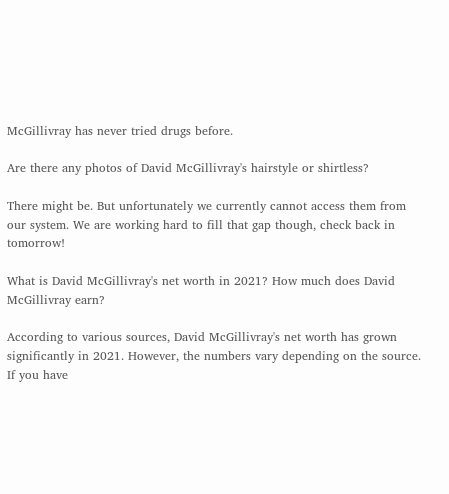McGillivray has never tried drugs before.

Are there any photos of David McGillivray's hairstyle or shirtless?

There might be. But unfortunately we currently cannot access them from our system. We are working hard to fill that gap though, check back in tomorrow!

What is David McGillivray's net worth in 2021? How much does David McGillivray earn?

According to various sources, David McGillivray's net worth has grown significantly in 2021. However, the numbers vary depending on the source. If you have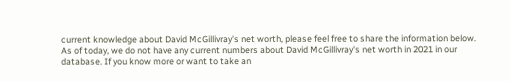current knowledge about David McGillivray's net worth, please feel free to share the information below.
As of today, we do not have any current numbers about David McGillivray's net worth in 2021 in our database. If you know more or want to take an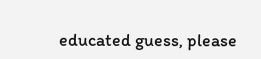educated guess, please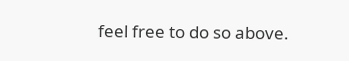feel free to do so above.